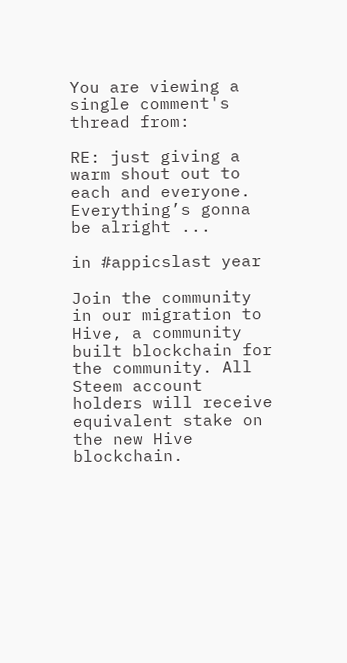You are viewing a single comment's thread from:

RE: just giving a warm shout out to each and everyone. Everything’s gonna be alright ...

in #appicslast year

Join the community in our migration to Hive, a community built blockchain for the community. All Steem account holders will receive equivalent stake on the new Hive blockchain.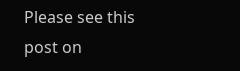Please see this post on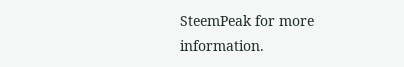SteemPeak for more information.